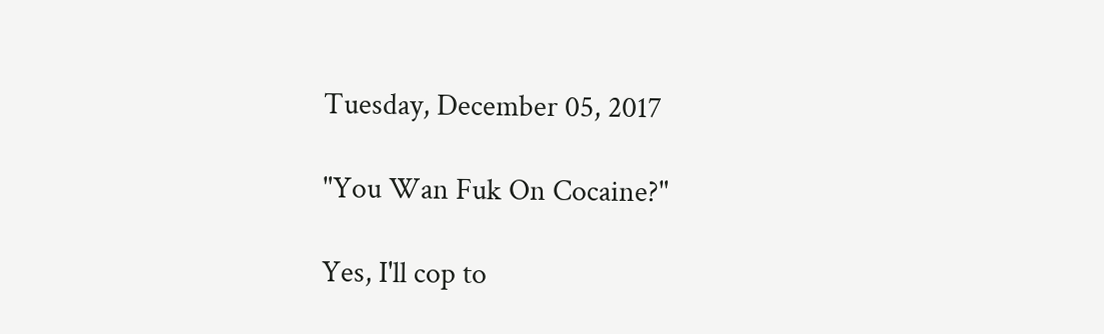Tuesday, December 05, 2017

"You Wan Fuk On Cocaine?"

Yes, I'll cop to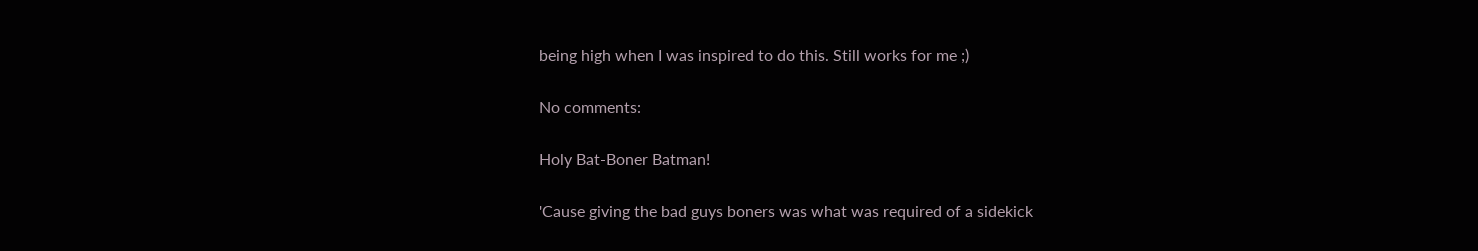being high when I was inspired to do this. Still works for me ;)

No comments:

Holy Bat-Boner Batman!

'Cause giving the bad guys boners was what was required of a sidekick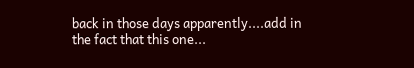back in those days apparently....add in the fact that this one...